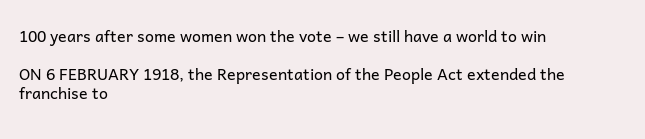100 years after some women won the vote – we still have a world to win

ON 6 FEBRUARY 1918, the Representation of the People Act extended the franchise to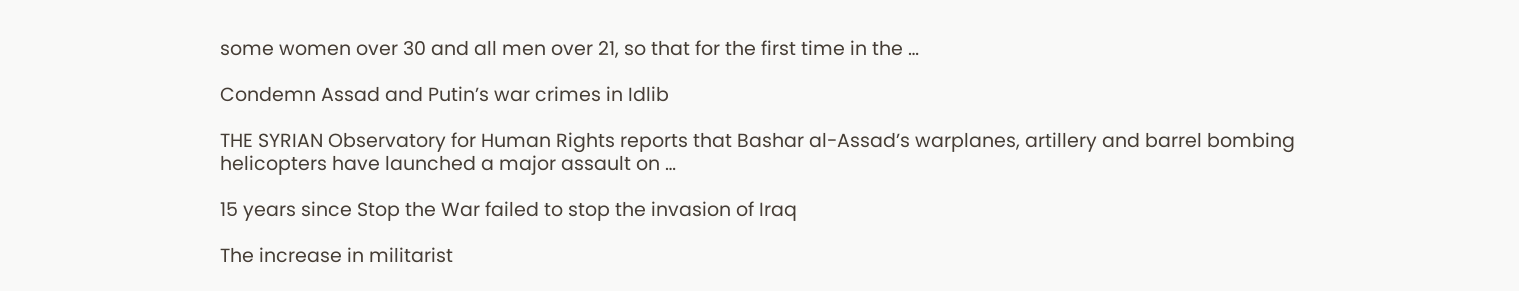some women over 30 and all men over 21, so that for the first time in the …

Condemn Assad and Putin’s war crimes in Idlib

THE SYRIAN Observatory for Human Rights reports that Bashar al-Assad’s warplanes, artillery and barrel bombing helicopters have launched a major assault on …

15 years since Stop the War failed to stop the invasion of Iraq

The increase in militarist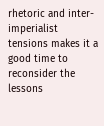rhetoric and inter-imperialist tensions makes it a good time to reconsider the lessons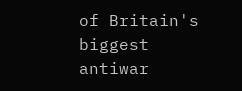of Britain's biggest antiwar